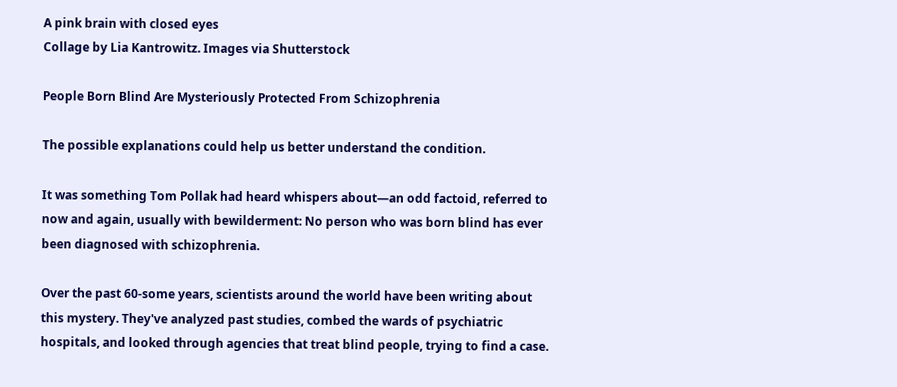A pink brain with closed eyes
Collage by Lia Kantrowitz. Images via Shutterstock

People Born Blind Are Mysteriously Protected From Schizophrenia

The possible explanations could help us better understand the condition.

It was something Tom Pollak had heard whispers about—an odd factoid, referred to now and again, usually with bewilderment: No person who was born blind has ever been diagnosed with schizophrenia.

Over the past 60-some years, scientists around the world have been writing about this mystery. They've analyzed past studies, combed the wards of psychiatric hospitals, and looked through agencies that treat blind people, trying to find a case.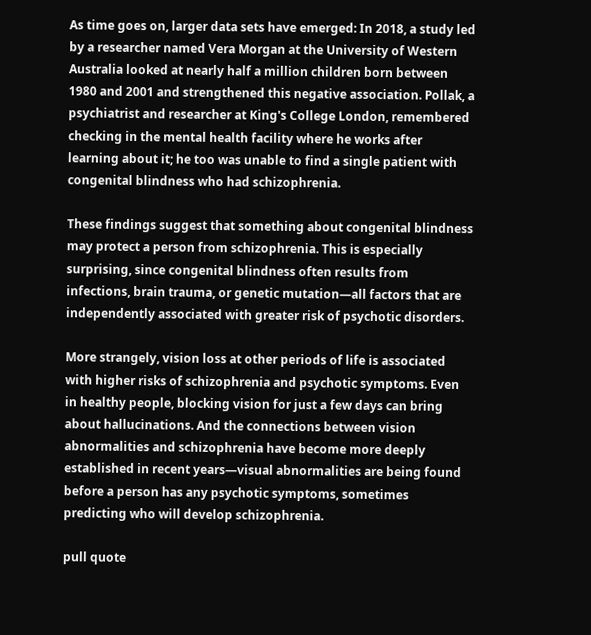As time goes on, larger data sets have emerged: In 2018, a study led by a researcher named Vera Morgan at the University of Western Australia looked at nearly half a million children born between 1980 and 2001 and strengthened this negative association. Pollak, a psychiatrist and researcher at King's College London, remembered checking in the mental health facility where he works after learning about it; he too was unable to find a single patient with congenital blindness who had schizophrenia.

These findings suggest that something about congenital blindness may protect a person from schizophrenia. This is especially surprising, since congenital blindness often results from infections, brain trauma, or genetic mutation—all factors that are independently associated with greater risk of psychotic disorders.

More strangely, vision loss at other periods of life is associated with higher risks of schizophrenia and psychotic symptoms. Even in healthy people, blocking vision for just a few days can bring about hallucinations. And the connections between vision abnormalities and schizophrenia have become more deeply established in recent years—visual abnormalities are being found before a person has any psychotic symptoms, sometimes predicting who will develop schizophrenia.

pull quote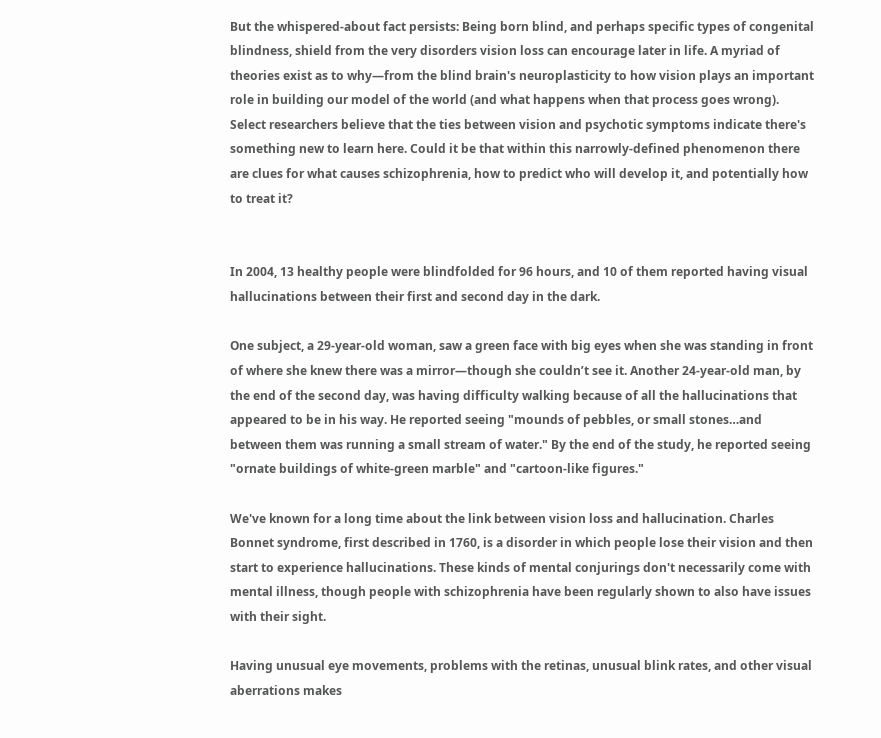But the whispered-about fact persists: Being born blind, and perhaps specific types of congenital blindness, shield from the very disorders vision loss can encourage later in life. A myriad of theories exist as to why—from the blind brain's neuroplasticity to how vision plays an important role in building our model of the world (and what happens when that process goes wrong). Select researchers believe that the ties between vision and psychotic symptoms indicate there's something new to learn here. Could it be that within this narrowly-defined phenomenon there are clues for what causes schizophrenia, how to predict who will develop it, and potentially how to treat it?


In 2004, 13 healthy people were blindfolded for 96 hours, and 10 of them reported having visual hallucinations between their first and second day in the dark.

One subject, a 29-year-old woman, saw a green face with big eyes when she was standing in front of where she knew there was a mirror—though she couldn’t see it. Another 24-year-old man, by the end of the second day, was having difficulty walking because of all the hallucinations that appeared to be in his way. He reported seeing "mounds of pebbles, or small stones…and between them was running a small stream of water." By the end of the study, he reported seeing "ornate buildings of white-green marble" and "cartoon-like figures."

We've known for a long time about the link between vision loss and hallucination. Charles Bonnet syndrome, first described in 1760, is a disorder in which people lose their vision and then start to experience hallucinations. These kinds of mental conjurings don't necessarily come with mental illness, though people with schizophrenia have been regularly shown to also have issues with their sight.

Having unusual eye movements, problems with the retinas, unusual blink rates, and other visual aberrations makes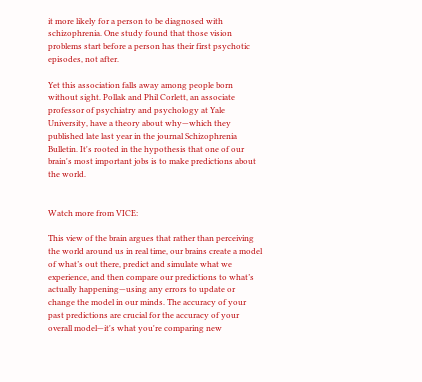it more likely for a person to be diagnosed with schizophrenia. One study found that those vision problems start before a person has their first psychotic episodes, not after.

Yet this association falls away among people born without sight. Pollak and Phil Corlett, an associate professor of psychiatry and psychology at Yale University, have a theory about why—which they published late last year in the journal Schizophrenia Bulletin. It's rooted in the hypothesis that one of our brain's most important jobs is to make predictions about the world.


Watch more from VICE:

This view of the brain argues that rather than perceiving the world around us in real time, our brains create a model of what’s out there, predict and simulate what we experience, and then compare our predictions to what’s actually happening—using any errors to update or change the model in our minds. The accuracy of your past predictions are crucial for the accuracy of your overall model—it's what you're comparing new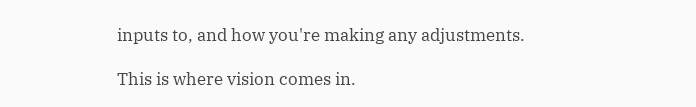inputs to, and how you're making any adjustments.

This is where vision comes in.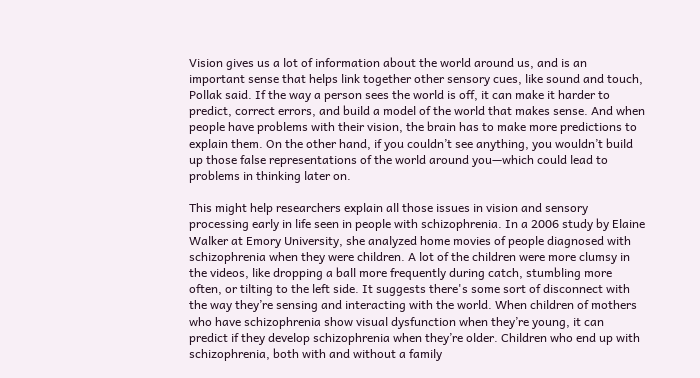Vision gives us a lot of information about the world around us, and is an important sense that helps link together other sensory cues, like sound and touch, Pollak said. If the way a person sees the world is off, it can make it harder to predict, correct errors, and build a model of the world that makes sense. And when people have problems with their vision, the brain has to make more predictions to explain them. On the other hand, if you couldn’t see anything, you wouldn’t build up those false representations of the world around you—which could lead to problems in thinking later on.

This might help researchers explain all those issues in vision and sensory processing early in life seen in people with schizophrenia. In a 2006 study by Elaine Walker at Emory University, she analyzed home movies of people diagnosed with schizophrenia when they were children. A lot of the children were more clumsy in the videos, like dropping a ball more frequently during catch, stumbling more often, or tilting to the left side. It suggests there's some sort of disconnect with the way they’re sensing and interacting with the world. When children of mothers who have schizophrenia show visual dysfunction when they’re young, it can predict if they develop schizophrenia when they’re older. Children who end up with schizophrenia, both with and without a family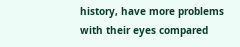history, have more problems with their eyes compared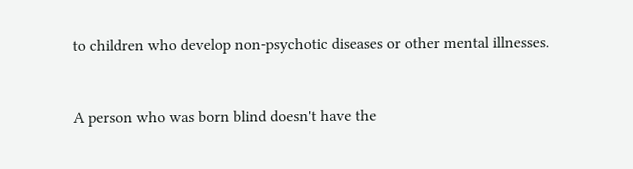to children who develop non-psychotic diseases or other mental illnesses.


A person who was born blind doesn't have the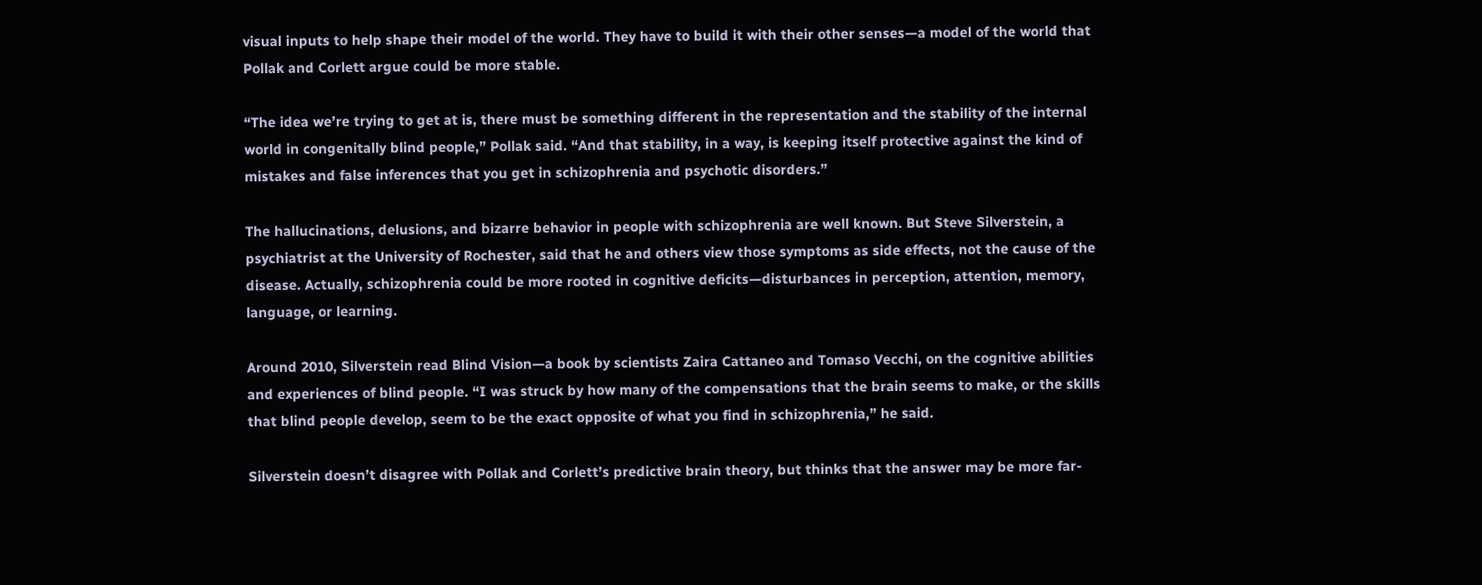visual inputs to help shape their model of the world. They have to build it with their other senses—a model of the world that Pollak and Corlett argue could be more stable.

“The idea we’re trying to get at is, there must be something different in the representation and the stability of the internal world in congenitally blind people,” Pollak said. “And that stability, in a way, is keeping itself protective against the kind of mistakes and false inferences that you get in schizophrenia and psychotic disorders.”

The hallucinations, delusions, and bizarre behavior in people with schizophrenia are well known. But Steve Silverstein, a psychiatrist at the University of Rochester, said that he and others view those symptoms as side effects, not the cause of the disease. Actually, schizophrenia could be more rooted in cognitive deficits—disturbances in perception, attention, memory, language, or learning.

Around 2010, Silverstein read Blind Vision—a book by scientists Zaira Cattaneo and Tomaso Vecchi, on the cognitive abilities and experiences of blind people. “I was struck by how many of the compensations that the brain seems to make, or the skills that blind people develop, seem to be the exact opposite of what you find in schizophrenia,” he said.

Silverstein doesn’t disagree with Pollak and Corlett’s predictive brain theory, but thinks that the answer may be more far-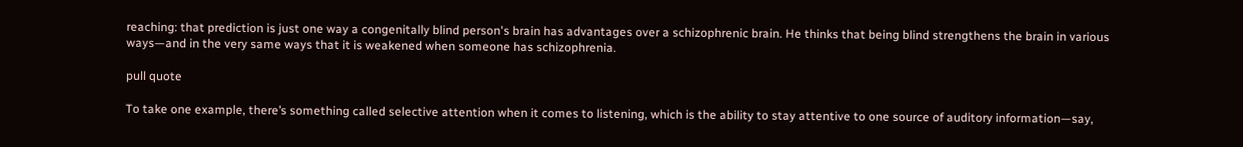reaching: that prediction is just one way a congenitally blind person's brain has advantages over a schizophrenic brain. He thinks that being blind strengthens the brain in various ways—and in the very same ways that it is weakened when someone has schizophrenia.

pull quote

To take one example, there’s something called selective attention when it comes to listening, which is the ability to stay attentive to one source of auditory information—say,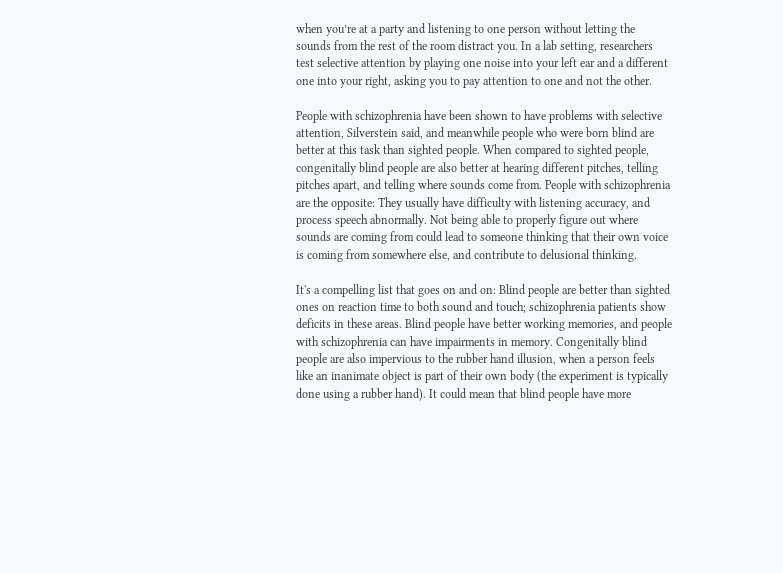when you’re at a party and listening to one person without letting the sounds from the rest of the room distract you. In a lab setting, researchers test selective attention by playing one noise into your left ear and a different one into your right, asking you to pay attention to one and not the other.

People with schizophrenia have been shown to have problems with selective attention, Silverstein said, and meanwhile people who were born blind are better at this task than sighted people. When compared to sighted people, congenitally blind people are also better at hearing different pitches, telling pitches apart, and telling where sounds come from. People with schizophrenia are the opposite: They usually have difficulty with listening accuracy, and process speech abnormally. Not being able to properly figure out where sounds are coming from could lead to someone thinking that their own voice is coming from somewhere else, and contribute to delusional thinking.

It's a compelling list that goes on and on: Blind people are better than sighted ones on reaction time to both sound and touch; schizophrenia patients show deficits in these areas. Blind people have better working memories, and people with schizophrenia can have impairments in memory. Congenitally blind people are also impervious to the rubber hand illusion, when a person feels like an inanimate object is part of their own body (the experiment is typically done using a rubber hand). It could mean that blind people have more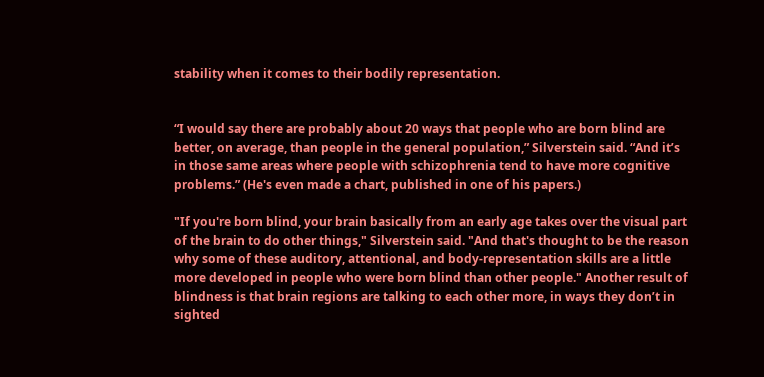stability when it comes to their bodily representation.


“I would say there are probably about 20 ways that people who are born blind are better, on average, than people in the general population,” Silverstein said. “And it’s in those same areas where people with schizophrenia tend to have more cognitive problems.” (He's even made a chart, published in one of his papers.)

"If you're born blind, your brain basically from an early age takes over the visual part of the brain to do other things," Silverstein said. "And that's thought to be the reason why some of these auditory, attentional, and body-representation skills are a little more developed in people who were born blind than other people." Another result of blindness is that brain regions are talking to each other more, in ways they don’t in sighted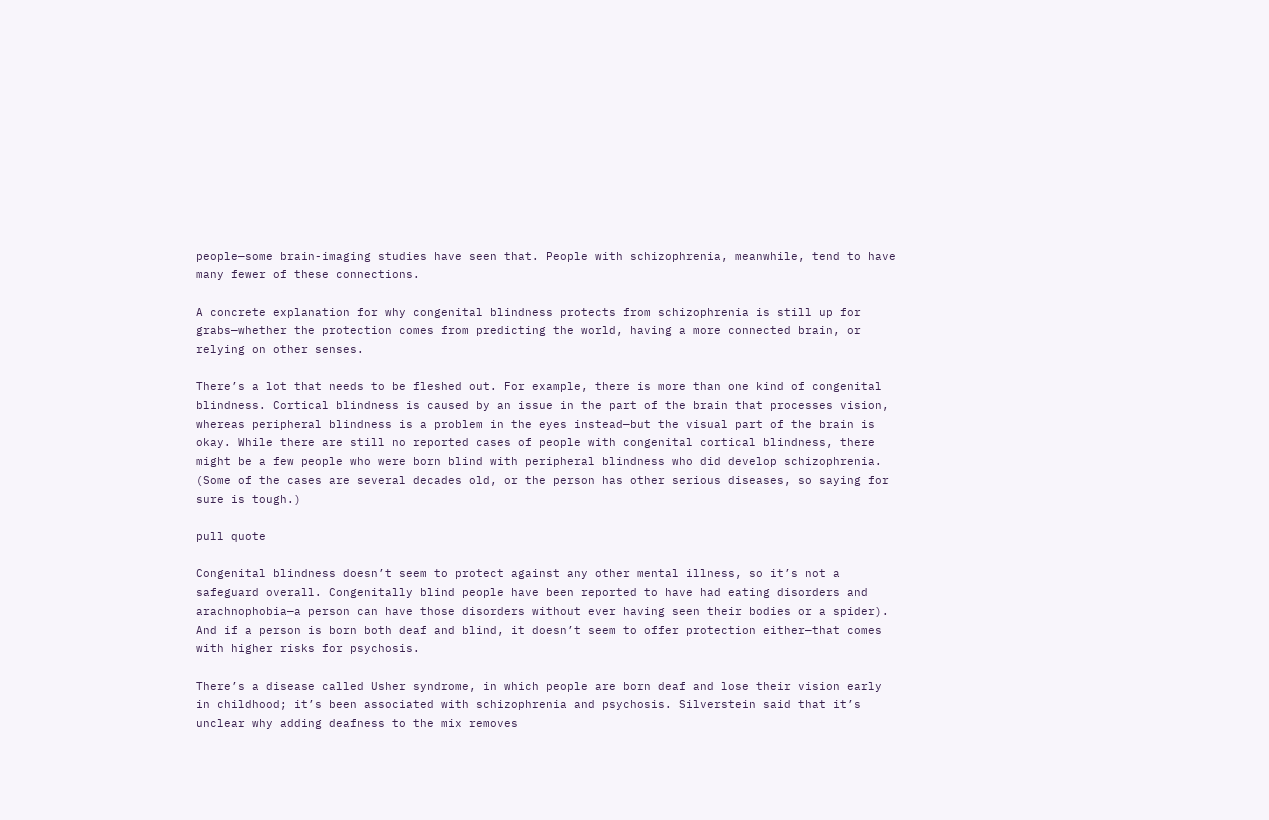people—some brain-imaging studies have seen that. People with schizophrenia, meanwhile, tend to have many fewer of these connections.

A concrete explanation for why congenital blindness protects from schizophrenia is still up for grabs—whether the protection comes from predicting the world, having a more connected brain, or relying on other senses.

There’s a lot that needs to be fleshed out. For example, there is more than one kind of congenital blindness. Cortical blindness is caused by an issue in the part of the brain that processes vision, whereas peripheral blindness is a problem in the eyes instead—but the visual part of the brain is okay. While there are still no reported cases of people with congenital cortical blindness, there might be a few people who were born blind with peripheral blindness who did develop schizophrenia. (Some of the cases are several decades old, or the person has other serious diseases, so saying for sure is tough.)

pull quote

Congenital blindness doesn’t seem to protect against any other mental illness, so it’s not a safeguard overall. Congenitally blind people have been reported to have had eating disorders and arachnophobia—a person can have those disorders without ever having seen their bodies or a spider). And if a person is born both deaf and blind, it doesn’t seem to offer protection either—that comes with higher risks for psychosis.

There’s a disease called Usher syndrome, in which people are born deaf and lose their vision early in childhood; it’s been associated with schizophrenia and psychosis. Silverstein said that it’s unclear why adding deafness to the mix removes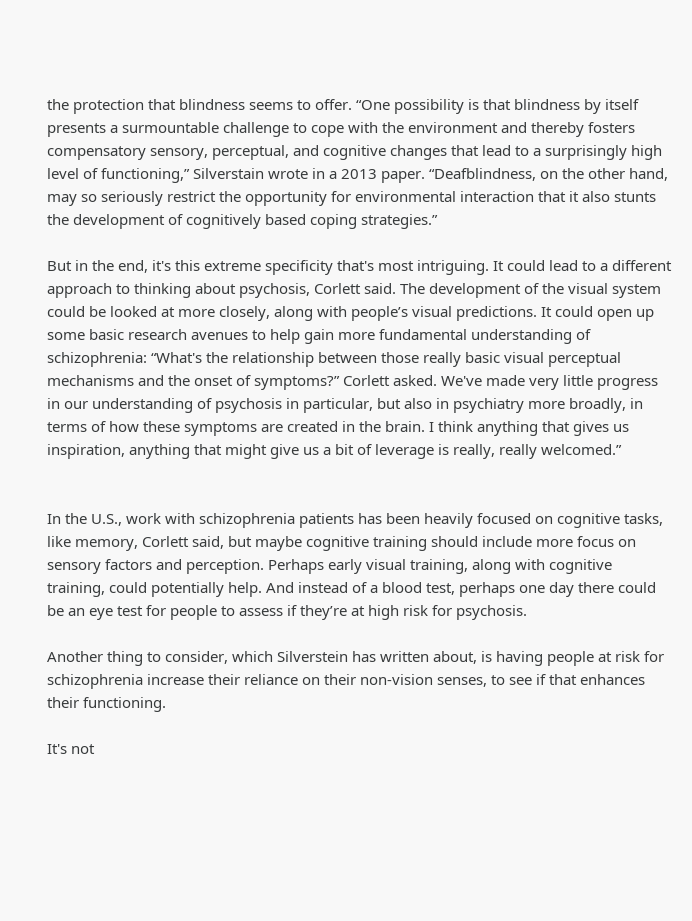the protection that blindness seems to offer. “One possibility is that blindness by itself presents a surmountable challenge to cope with the environment and thereby fosters compensatory sensory, perceptual, and cognitive changes that lead to a surprisingly high level of functioning,” Silverstain wrote in a 2013 paper. “Deafblindness, on the other hand, may so seriously restrict the opportunity for environmental interaction that it also stunts the development of cognitively based coping strategies.”

But in the end, it's this extreme specificity that's most intriguing. It could lead to a different approach to thinking about psychosis, Corlett said. The development of the visual system could be looked at more closely, along with people’s visual predictions. It could open up some basic research avenues to help gain more fundamental understanding of schizophrenia: “What's the relationship between those really basic visual perceptual mechanisms and the onset of symptoms?” Corlett asked. We've made very little progress in our understanding of psychosis in particular, but also in psychiatry more broadly, in terms of how these symptoms are created in the brain. I think anything that gives us inspiration, anything that might give us a bit of leverage is really, really welcomed.”


In the U.S., work with schizophrenia patients has been heavily focused on cognitive tasks, like memory, Corlett said, but maybe cognitive training should include more focus on sensory factors and perception. Perhaps early visual training, along with cognitive training, could potentially help. And instead of a blood test, perhaps one day there could be an eye test for people to assess if they’re at high risk for psychosis.

Another thing to consider, which Silverstein has written about, is having people at risk for schizophrenia increase their reliance on their non-vision senses, to see if that enhances their functioning.

It's not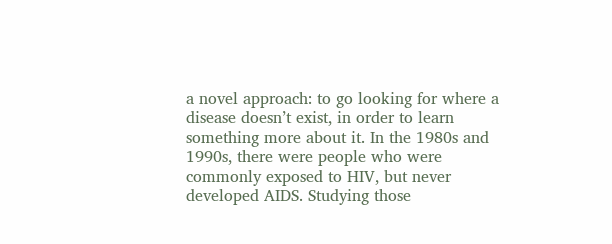a novel approach: to go looking for where a disease doesn’t exist, in order to learn something more about it. In the 1980s and 1990s, there were people who were commonly exposed to HIV, but never developed AIDS. Studying those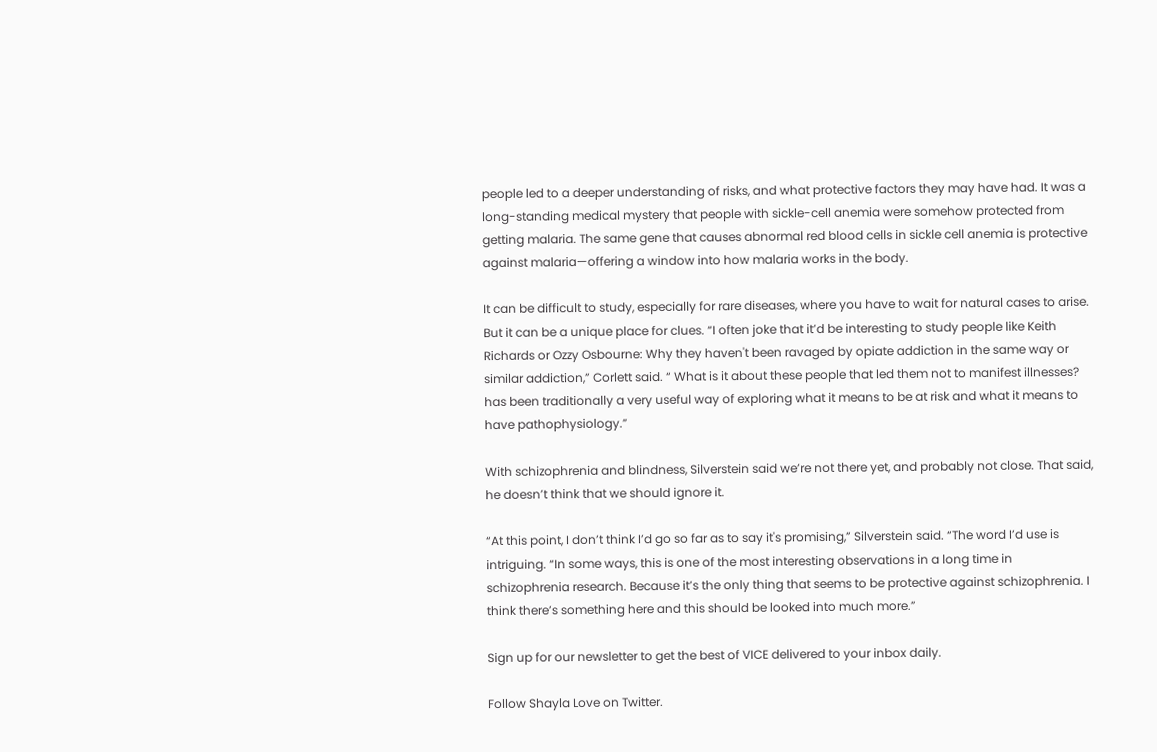people led to a deeper understanding of risks, and what protective factors they may have had. It was a long-standing medical mystery that people with sickle-cell anemia were somehow protected from getting malaria. The same gene that causes abnormal red blood cells in sickle cell anemia is protective against malaria—offering a window into how malaria works in the body.

It can be difficult to study, especially for rare diseases, where you have to wait for natural cases to arise. But it can be a unique place for clues. “I often joke that it’d be interesting to study people like Keith Richards or Ozzy Osbourne: Why they haven't been ravaged by opiate addiction in the same way or similar addiction,” Corlett said. “ What is it about these people that led them not to manifest illnesses? has been traditionally a very useful way of exploring what it means to be at risk and what it means to have pathophysiology.”

With schizophrenia and blindness, Silverstein said we’re not there yet, and probably not close. That said, he doesn’t think that we should ignore it.

“At this point, I don’t think I’d go so far as to say it's promising,” Silverstein said. “The word I’d use is intriguing. “In some ways, this is one of the most interesting observations in a long time in schizophrenia research. Because it’s the only thing that seems to be protective against schizophrenia. I think there’s something here and this should be looked into much more.”

Sign up for our newsletter to get the best of VICE delivered to your inbox daily.

Follow Shayla Love on Twitter.